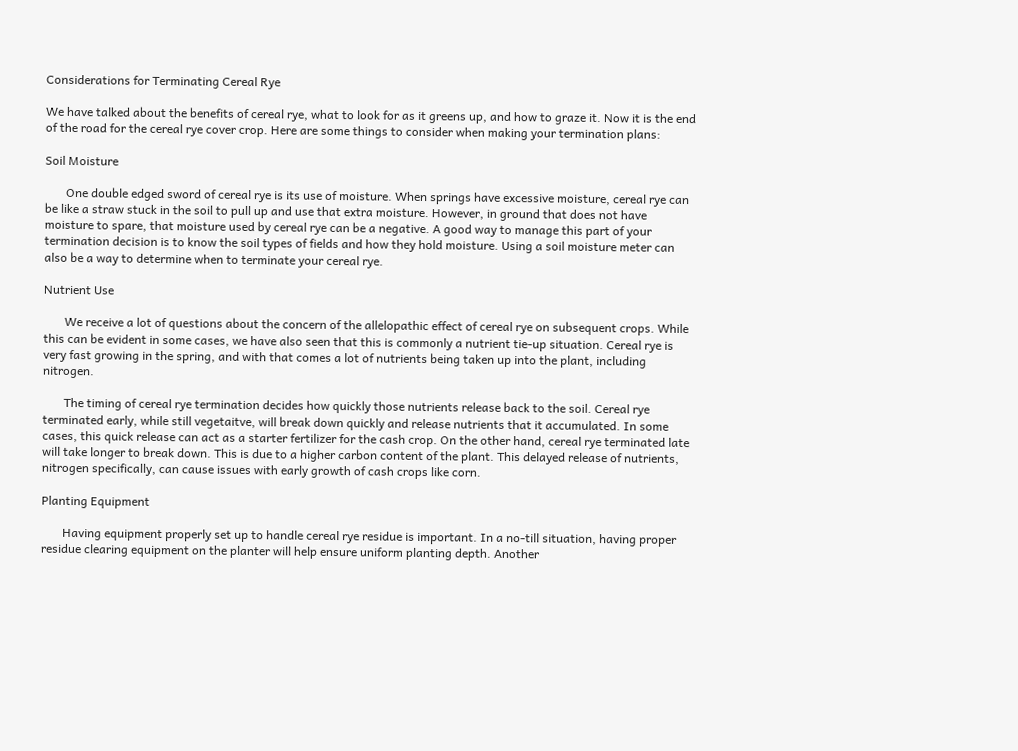Considerations for Terminating Cereal Rye

We have talked about the benefits of cereal rye, what to look for as it greens up, and how to graze it. Now it is the end of the road for the cereal rye cover crop. Here are some things to consider when making your termination plans:

Soil Moisture

       One double edged sword of cereal rye is its use of moisture. When springs have excessive moisture, cereal rye can be like a straw stuck in the soil to pull up and use that extra moisture. However, in ground that does not have moisture to spare, that moisture used by cereal rye can be a negative. A good way to manage this part of your termination decision is to know the soil types of fields and how they hold moisture. Using a soil moisture meter can also be a way to determine when to terminate your cereal rye.

Nutrient Use

       We receive a lot of questions about the concern of the allelopathic effect of cereal rye on subsequent crops. While this can be evident in some cases, we have also seen that this is commonly a nutrient tie-up situation. Cereal rye is very fast growing in the spring, and with that comes a lot of nutrients being taken up into the plant, including nitrogen.

       The timing of cereal rye termination decides how quickly those nutrients release back to the soil. Cereal rye terminated early, while still vegetaitve, will break down quickly and release nutrients that it accumulated. In some cases, this quick release can act as a starter fertilizer for the cash crop. On the other hand, cereal rye terminated late will take longer to break down. This is due to a higher carbon content of the plant. This delayed release of nutrients, nitrogen specifically, can cause issues with early growth of cash crops like corn.

Planting Equipment

       Having equipment properly set up to handle cereal rye residue is important. In a no-till situation, having proper residue clearing equipment on the planter will help ensure uniform planting depth. Another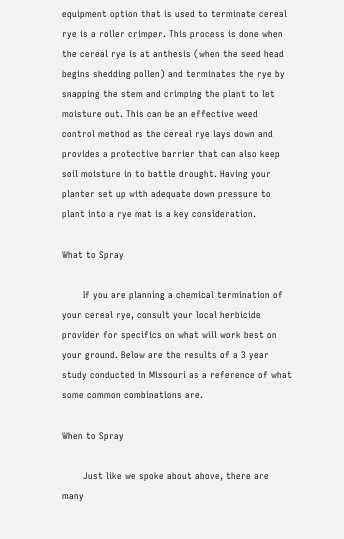equipment option that is used to terminate cereal rye is a roller crimper. This process is done when the cereal rye is at anthesis (when the seed head begins shedding pollen) and terminates the rye by snapping the stem and crimping the plant to let moisture out. This can be an effective weed control method as the cereal rye lays down and provides a protective barrier that can also keep soil moisture in to battle drought. Having your planter set up with adequate down pressure to plant into a rye mat is a key consideration.

What to Spray

       If you are planning a chemical termination of your cereal rye, consult your local herbicide provider for specifics on what will work best on your ground. Below are the results of a 3 year study conducted in Missouri as a reference of what some common combinations are.

When to Spray

       Just like we spoke about above, there are many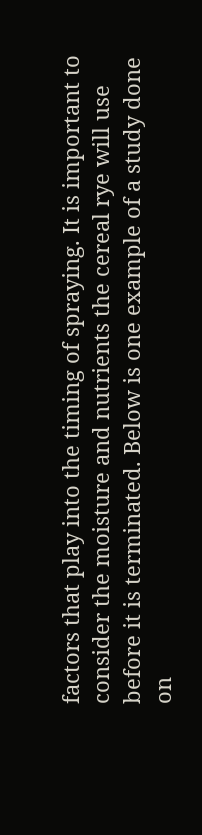factors that play into the timing of spraying. It is important to consider the moisture and nutrients the cereal rye will use before it is terminated. Below is one example of a study done on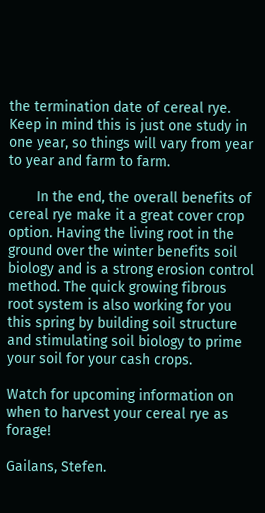the termination date of cereal rye. Keep in mind this is just one study in one year, so things will vary from year to year and farm to farm.

       In the end, the overall benefits of cereal rye make it a great cover crop option. Having the living root in the ground over the winter benefits soil biology and is a strong erosion control method. The quick growing fibrous root system is also working for you this spring by building soil structure and stimulating soil biology to prime your soil for your cash crops.

Watch for upcoming information on when to harvest your cereal rye as forage!

Gailans, Stefen.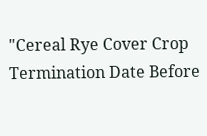"Cereal Rye Cover Crop Termination Date Before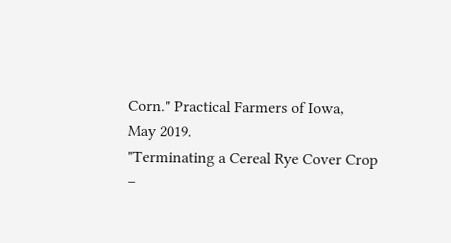Corn." Practical Farmers of Iowa,
May 2019.
"Terminating a Cereal Rye Cover Crop –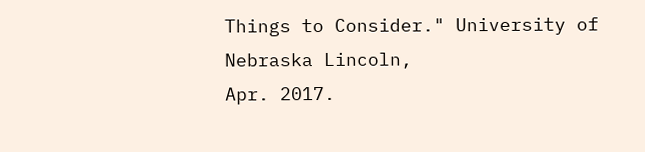Things to Consider." University of Nebraska Lincoln,
Apr. 2017.